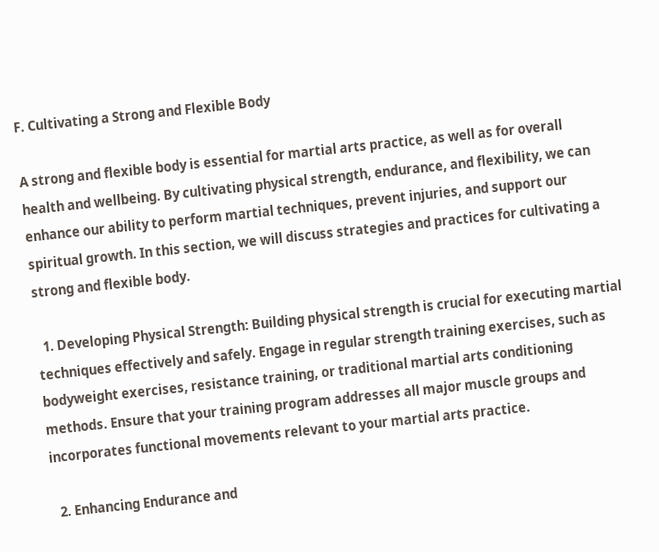F. Cultivating a Strong and Flexible Body

A strong and flexible body is essential for martial arts practice, as well as for overall health and wellbeing. By cultivating physical strength, endurance, and flexibility, we can enhance our ability to perform martial techniques, prevent injuries, and support our spiritual growth. In this section, we will discuss strategies and practices for cultivating a strong and flexible body.

  1. Developing Physical Strength: Building physical strength is crucial for executing martial techniques effectively and safely. Engage in regular strength training exercises, such as bodyweight exercises, resistance training, or traditional martial arts conditioning methods. Ensure that your training program addresses all major muscle groups and incorporates functional movements relevant to your martial arts practice.

  2. Enhancing Endurance and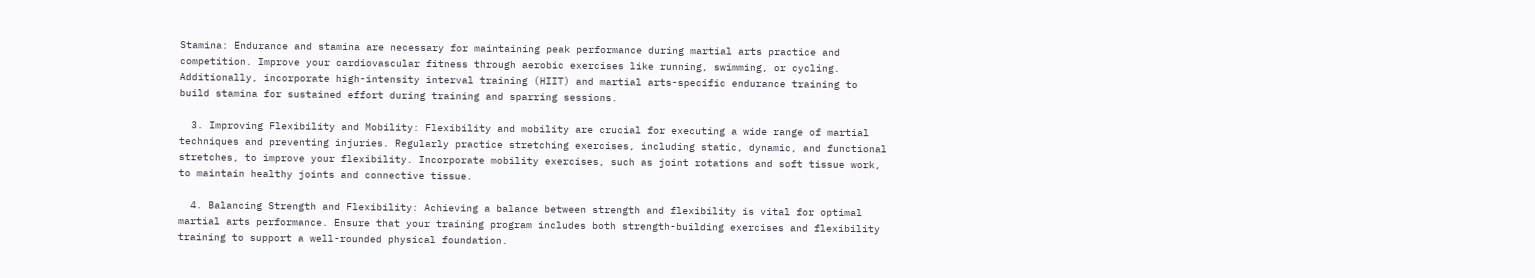Stamina: Endurance and stamina are necessary for maintaining peak performance during martial arts practice and competition. Improve your cardiovascular fitness through aerobic exercises like running, swimming, or cycling. Additionally, incorporate high-intensity interval training (HIIT) and martial arts-specific endurance training to build stamina for sustained effort during training and sparring sessions.

  3. Improving Flexibility and Mobility: Flexibility and mobility are crucial for executing a wide range of martial techniques and preventing injuries. Regularly practice stretching exercises, including static, dynamic, and functional stretches, to improve your flexibility. Incorporate mobility exercises, such as joint rotations and soft tissue work, to maintain healthy joints and connective tissue.

  4. Balancing Strength and Flexibility: Achieving a balance between strength and flexibility is vital for optimal martial arts performance. Ensure that your training program includes both strength-building exercises and flexibility training to support a well-rounded physical foundation.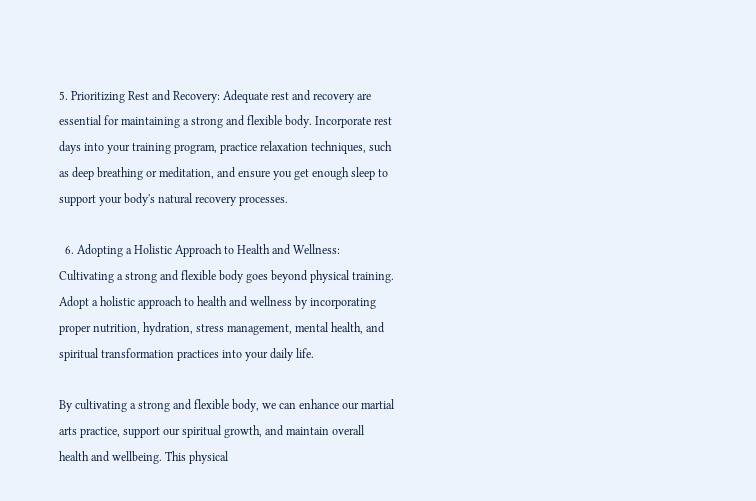5. Prioritizing Rest and Recovery: Adequate rest and recovery are essential for maintaining a strong and flexible body. Incorporate rest days into your training program, practice relaxation techniques, such as deep breathing or meditation, and ensure you get enough sleep to support your body's natural recovery processes.

  6. Adopting a Holistic Approach to Health and Wellness: Cultivating a strong and flexible body goes beyond physical training. Adopt a holistic approach to health and wellness by incorporating proper nutrition, hydration, stress management, mental health, and spiritual transformation practices into your daily life.

By cultivating a strong and flexible body, we can enhance our martial arts practice, support our spiritual growth, and maintain overall health and wellbeing. This physical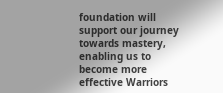foundation will support our journey towards mastery, enabling us to become more effective Warriors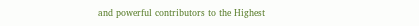and powerful contributors to the Highest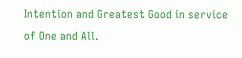Intention and Greatest Good in service of One and All.